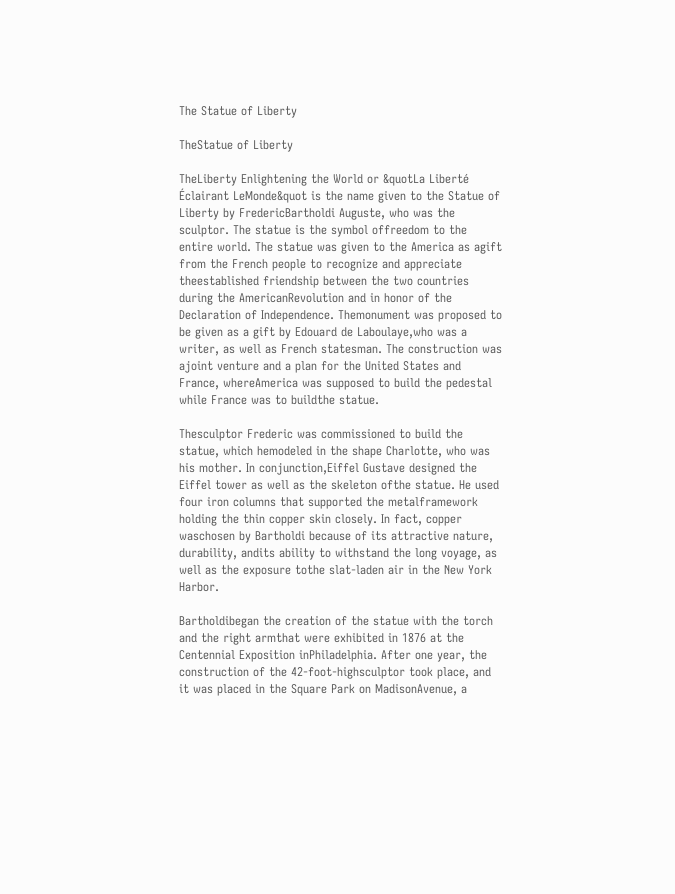The Statue of Liberty

TheStatue of Liberty

TheLiberty Enlightening the World or &quotLa Liberté Éclairant LeMonde&quot is the name given to the Statue of Liberty by FredericBartholdi Auguste, who was the sculptor. The statue is the symbol offreedom to the entire world. The statue was given to the America as agift from the French people to recognize and appreciate theestablished friendship between the two countries during the AmericanRevolution and in honor of the Declaration of Independence. Themonument was proposed to be given as a gift by Edouard de Laboulaye,who was a writer, as well as French statesman. The construction was ajoint venture and a plan for the United States and France, whereAmerica was supposed to build the pedestal while France was to buildthe statue.

Thesculptor Frederic was commissioned to build the statue, which hemodeled in the shape Charlotte, who was his mother. In conjunction,Eiffel Gustave designed the Eiffel tower as well as the skeleton ofthe statue. He used four iron columns that supported the metalframework holding the thin copper skin closely. In fact, copper waschosen by Bartholdi because of its attractive nature, durability, andits ability to withstand the long voyage, as well as the exposure tothe slat-laden air in the New York Harbor.

Bartholdibegan the creation of the statue with the torch and the right armthat were exhibited in 1876 at the Centennial Exposition inPhiladelphia. After one year, the construction of the 42-foot-highsculptor took place, and it was placed in the Square Park on MadisonAvenue, a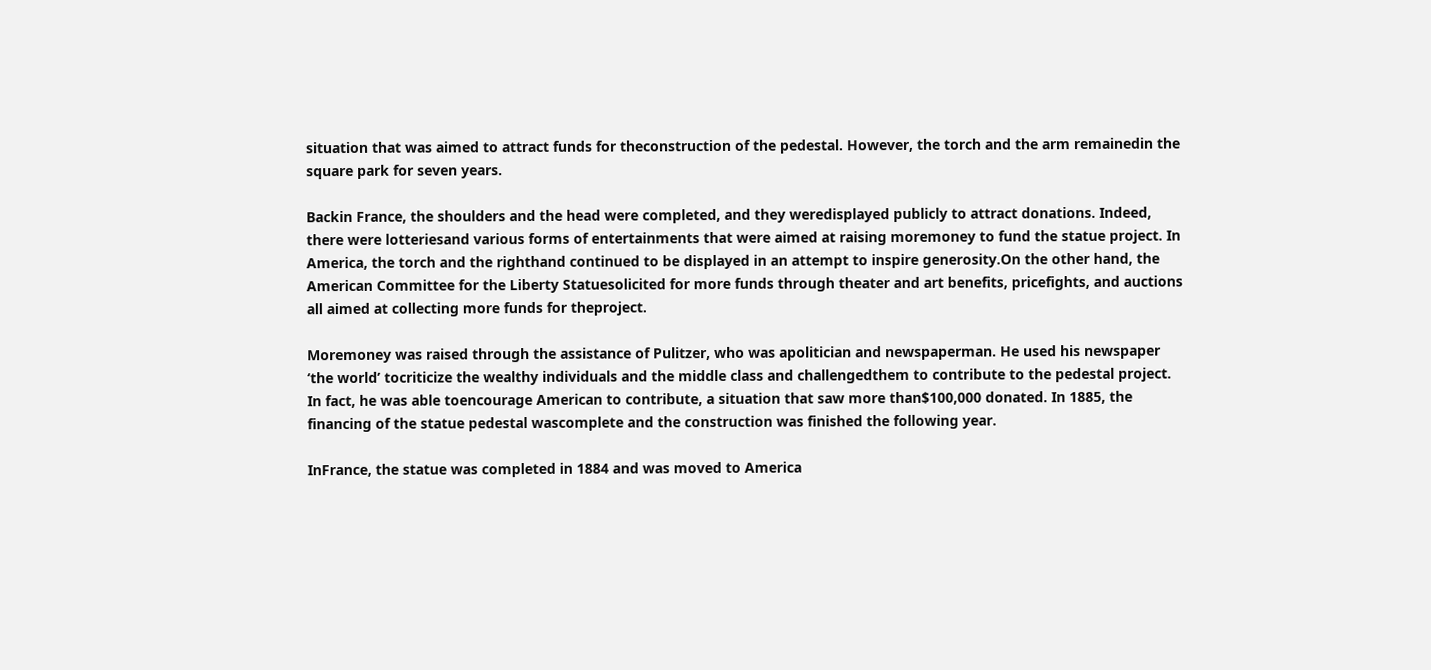situation that was aimed to attract funds for theconstruction of the pedestal. However, the torch and the arm remainedin the square park for seven years.

Backin France, the shoulders and the head were completed, and they weredisplayed publicly to attract donations. Indeed, there were lotteriesand various forms of entertainments that were aimed at raising moremoney to fund the statue project. In America, the torch and the righthand continued to be displayed in an attempt to inspire generosity.On the other hand, the American Committee for the Liberty Statuesolicited for more funds through theater and art benefits, pricefights, and auctions all aimed at collecting more funds for theproject.

Moremoney was raised through the assistance of Pulitzer, who was apolitician and newspaperman. He used his newspaper ‘the world’ tocriticize the wealthy individuals and the middle class and challengedthem to contribute to the pedestal project. In fact, he was able toencourage American to contribute, a situation that saw more than$100,000 donated. In 1885, the financing of the statue pedestal wascomplete and the construction was finished the following year.

InFrance, the statue was completed in 1884 and was moved to America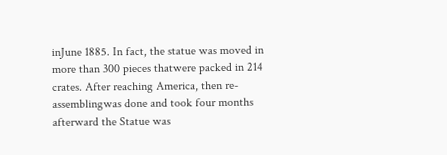inJune 1885. In fact, the statue was moved in more than 300 pieces thatwere packed in 214 crates. After reaching America, then re-assemblingwas done and took four months afterward the Statue was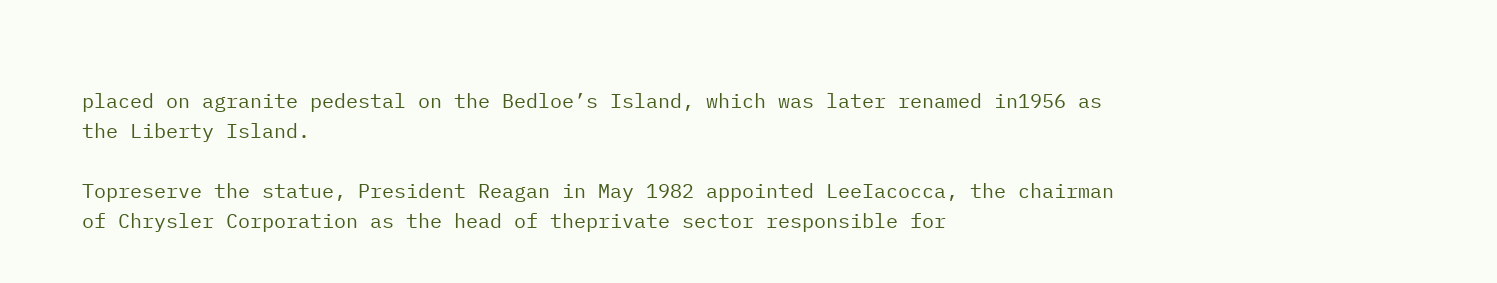placed on agranite pedestal on the Bedloe’s Island, which was later renamed in1956 as the Liberty Island.

Topreserve the statue, President Reagan in May 1982 appointed LeeIacocca, the chairman of Chrysler Corporation as the head of theprivate sector responsible for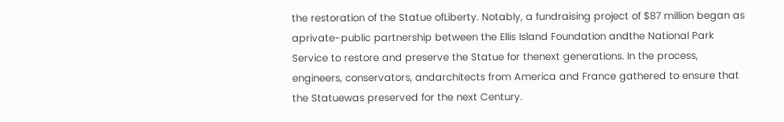the restoration of the Statue ofLiberty. Notably, a fundraising project of $87 million began as aprivate-public partnership between the Ellis Island Foundation andthe National Park Service to restore and preserve the Statue for thenext generations. In the process, engineers, conservators, andarchitects from America and France gathered to ensure that the Statuewas preserved for the next Century.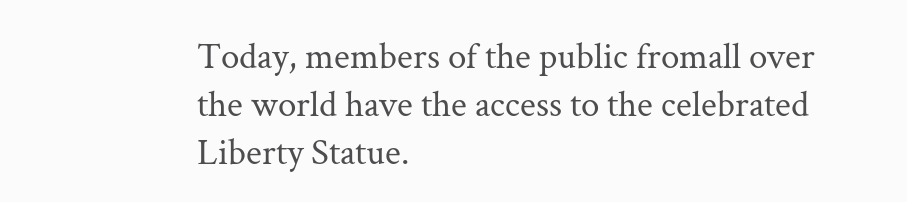Today, members of the public fromall over the world have the access to the celebrated Liberty Statue.